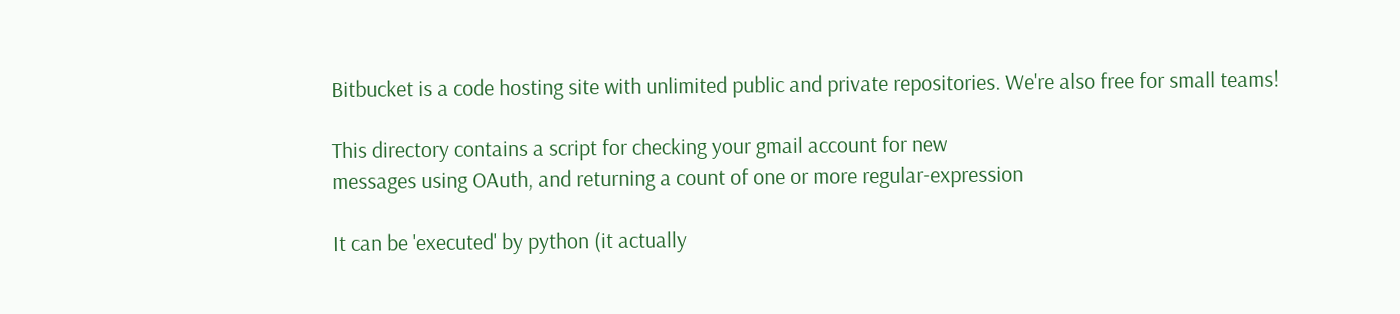Bitbucket is a code hosting site with unlimited public and private repositories. We're also free for small teams!

This directory contains a script for checking your gmail account for new
messages using OAuth, and returning a count of one or more regular-expression

It can be 'executed' by python (it actually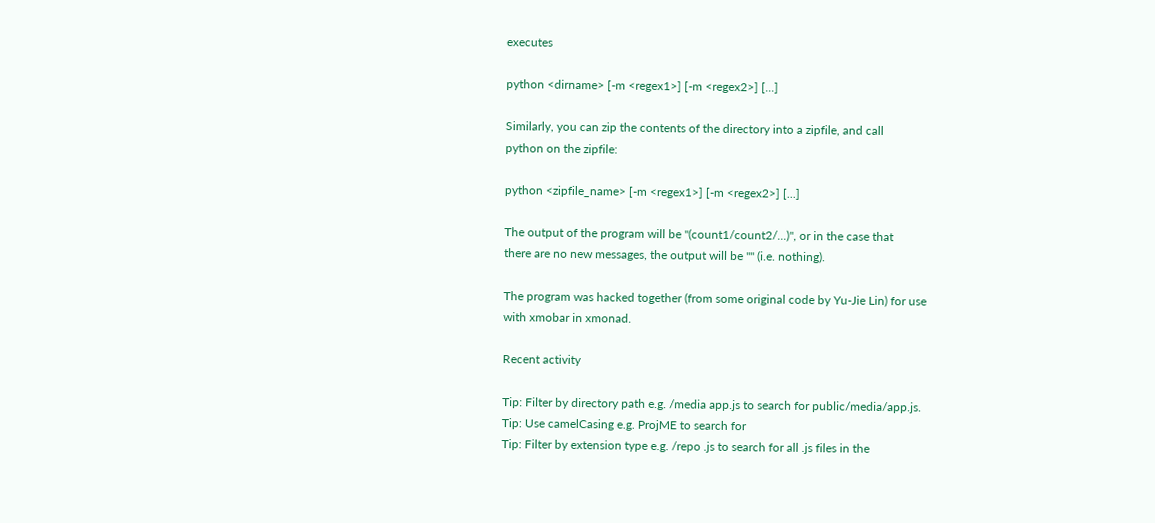executes

python <dirname> [-m <regex1>] [-m <regex2>] [...]

Similarly, you can zip the contents of the directory into a zipfile, and call
python on the zipfile:

python <zipfile_name> [-m <regex1>] [-m <regex2>] [...]

The output of the program will be "(count1/count2/...)", or in the case that
there are no new messages, the output will be "" (i.e. nothing).

The program was hacked together (from some original code by Yu-Jie Lin) for use
with xmobar in xmonad.

Recent activity

Tip: Filter by directory path e.g. /media app.js to search for public/media/app.js.
Tip: Use camelCasing e.g. ProjME to search for
Tip: Filter by extension type e.g. /repo .js to search for all .js files in the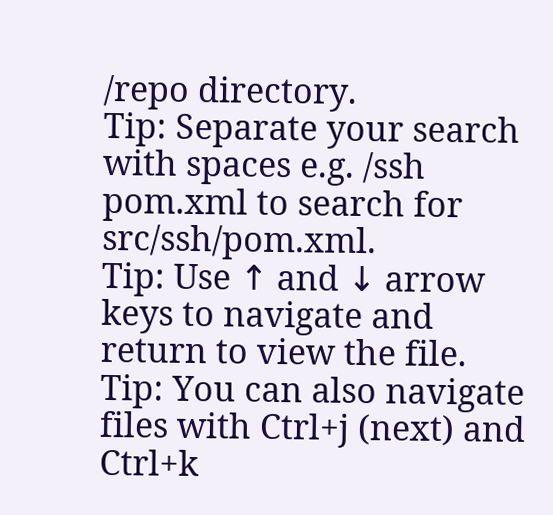/repo directory.
Tip: Separate your search with spaces e.g. /ssh pom.xml to search for src/ssh/pom.xml.
Tip: Use ↑ and ↓ arrow keys to navigate and return to view the file.
Tip: You can also navigate files with Ctrl+j (next) and Ctrl+k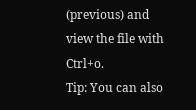(previous) and view the file with Ctrl+o.
Tip: You can also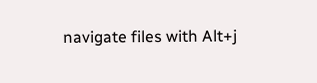navigate files with Alt+j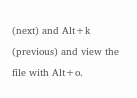(next) and Alt+k (previous) and view the file with Alt+o.